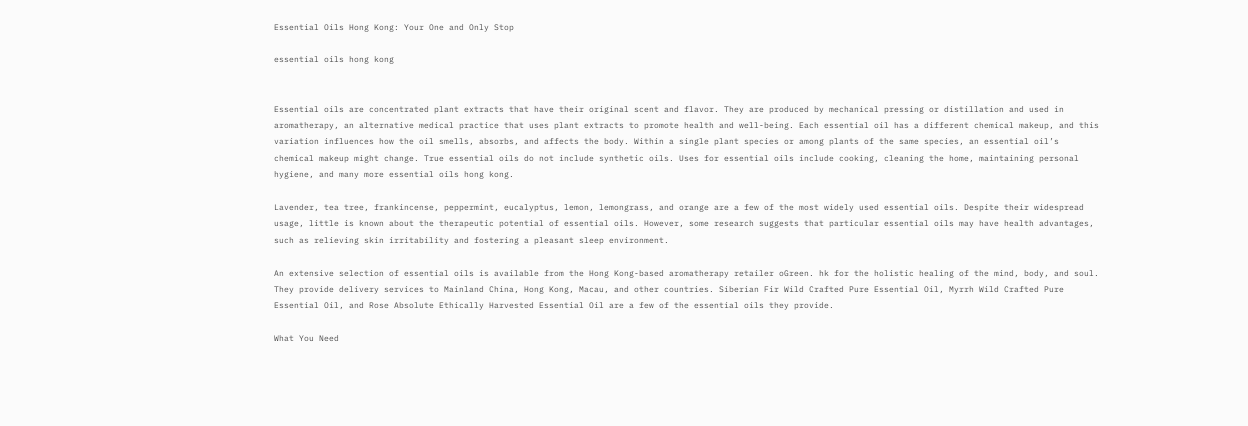Essential Oils Hong Kong: Your One and Only Stop

essential oils hong kong


Essential oils are concentrated plant extracts that have their original scent and flavor. They are produced by mechanical pressing or distillation and used in aromatherapy, an alternative medical practice that uses plant extracts to promote health and well-being. Each essential oil has a different chemical makeup, and this variation influences how the oil smells, absorbs, and affects the body. Within a single plant species or among plants of the same species, an essential oil’s chemical makeup might change. True essential oils do not include synthetic oils. Uses for essential oils include cooking, cleaning the home, maintaining personal hygiene, and many more essential oils hong kong.

Lavender, tea tree, frankincense, peppermint, eucalyptus, lemon, lemongrass, and orange are a few of the most widely used essential oils. Despite their widespread usage, little is known about the therapeutic potential of essential oils. However, some research suggests that particular essential oils may have health advantages, such as relieving skin irritability and fostering a pleasant sleep environment.

An extensive selection of essential oils is available from the Hong Kong-based aromatherapy retailer oGreen. hk for the holistic healing of the mind, body, and soul. They provide delivery services to Mainland China, Hong Kong, Macau, and other countries. Siberian Fir Wild Crafted Pure Essential Oil, Myrrh Wild Crafted Pure Essential Oil, and Rose Absolute Ethically Harvested Essential Oil are a few of the essential oils they provide.

What You Need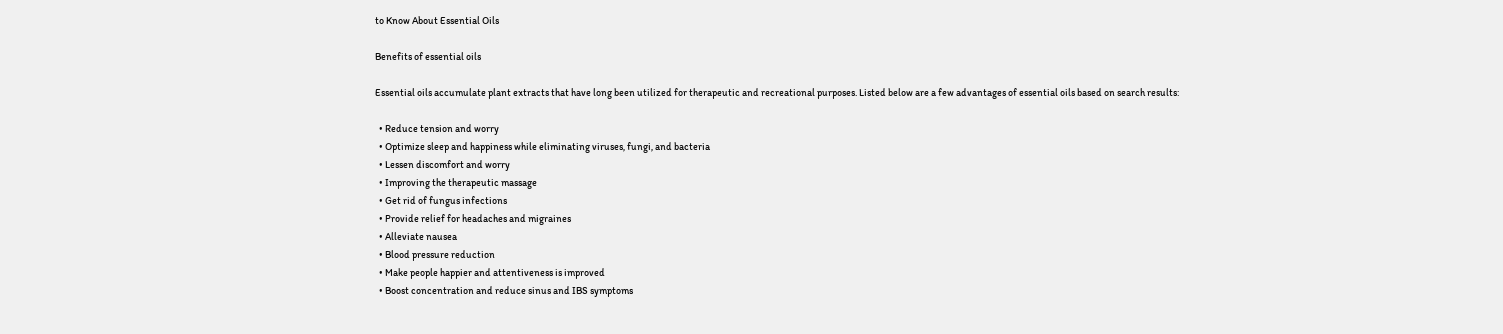to Know About Essential Oils

Benefits of essential oils

Essential oils accumulate plant extracts that have long been utilized for therapeutic and recreational purposes. Listed below are a few advantages of essential oils based on search results:

  • Reduce tension and worry
  • Optimize sleep and happiness while eliminating viruses, fungi, and bacteria
  • Lessen discomfort and worry
  • Improving the therapeutic massage
  • Get rid of fungus infections
  • Provide relief for headaches and migraines
  • Alleviate nausea
  • Blood pressure reduction
  • Make people happier and attentiveness is improved
  • Boost concentration and reduce sinus and IBS symptoms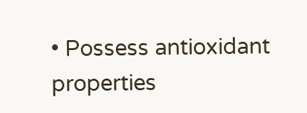• Possess antioxidant properties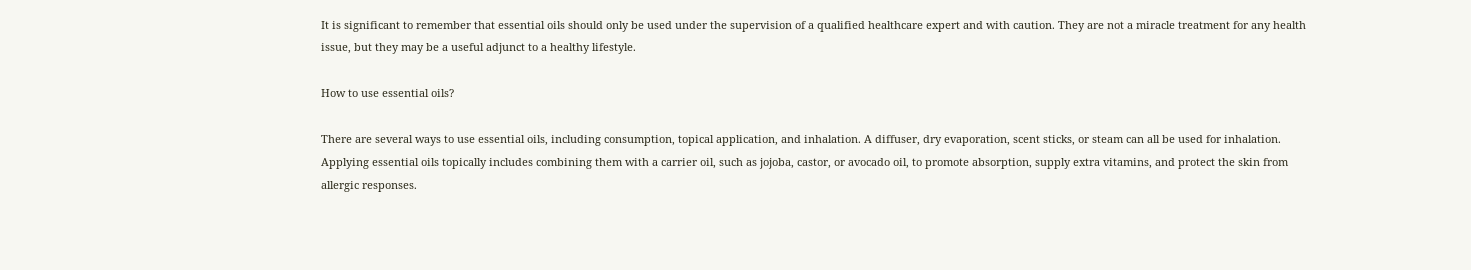It is significant to remember that essential oils should only be used under the supervision of a qualified healthcare expert and with caution. They are not a miracle treatment for any health issue, but they may be a useful adjunct to a healthy lifestyle.

How to use essential oils?

There are several ways to use essential oils, including consumption, topical application, and inhalation. A diffuser, dry evaporation, scent sticks, or steam can all be used for inhalation. Applying essential oils topically includes combining them with a carrier oil, such as jojoba, castor, or avocado oil, to promote absorption, supply extra vitamins, and protect the skin from allergic responses.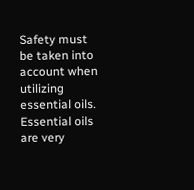Safety must be taken into account when utilizing essential oils. Essential oils are very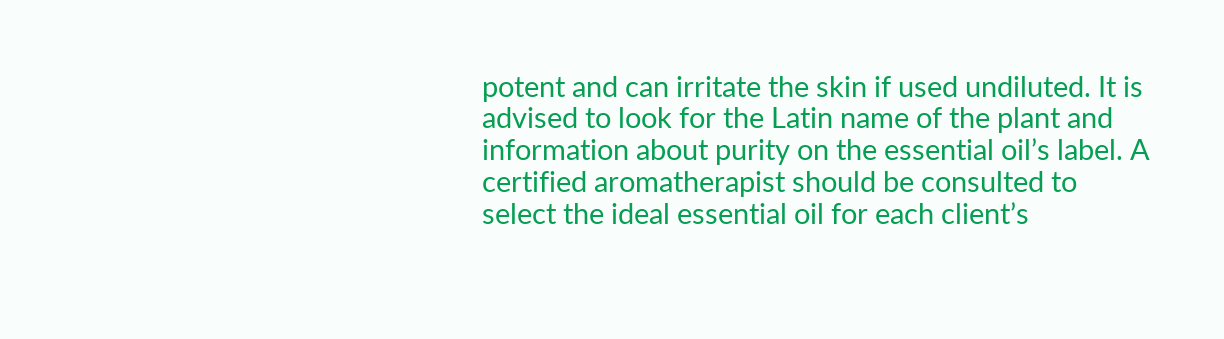potent and can irritate the skin if used undiluted. It is advised to look for the Latin name of the plant and information about purity on the essential oil’s label. A certified aromatherapist should be consulted to select the ideal essential oil for each client’s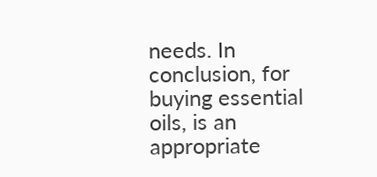needs. In conclusion, for buying essential oils, is an appropriate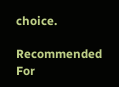choice.

Recommended For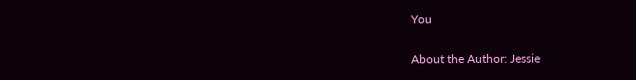You

About the Author: Jessie